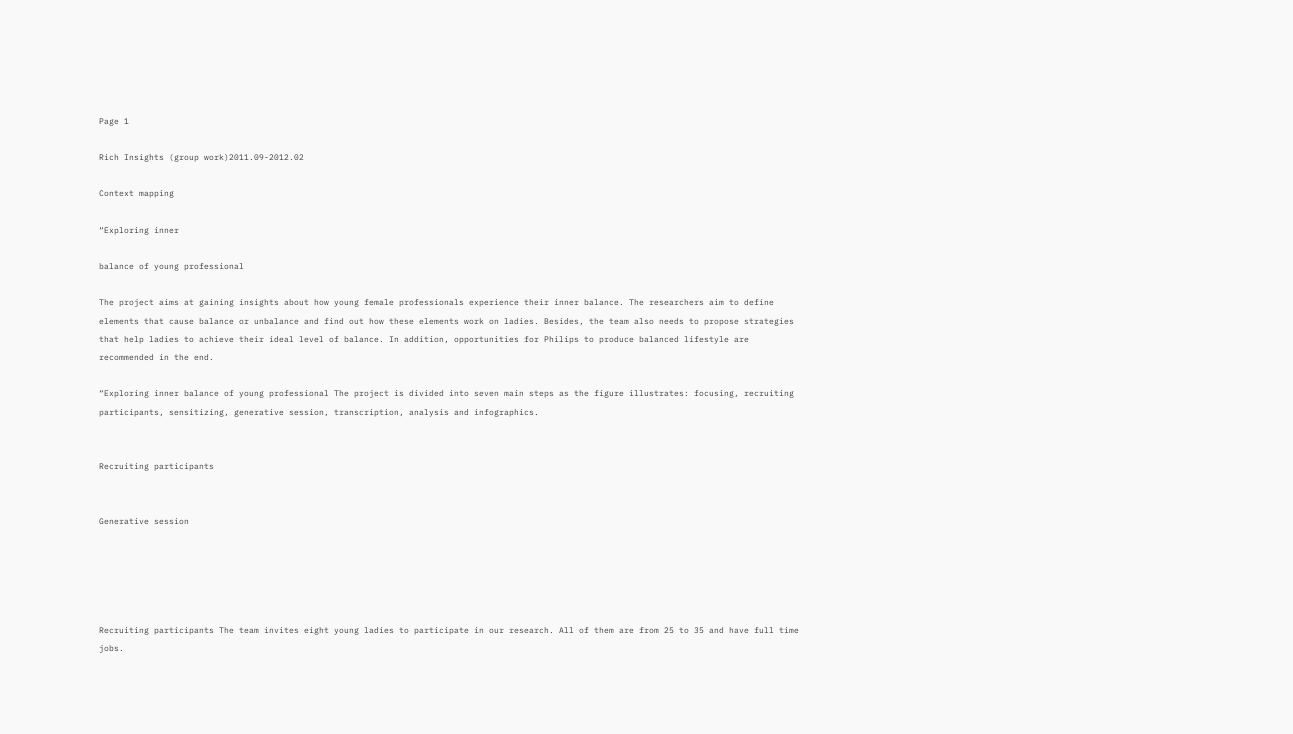Page 1

Rich Insights (group work)2011.09-2012.02

Context mapping

“Exploring inner

balance of young professional

The project aims at gaining insights about how young female professionals experience their inner balance. The researchers aim to define elements that cause balance or unbalance and find out how these elements work on ladies. Besides, the team also needs to propose strategies that help ladies to achieve their ideal level of balance. In addition, opportunities for Philips to produce balanced lifestyle are recommended in the end.

“Exploring inner balance of young professional The project is divided into seven main steps as the figure illustrates: focusing, recruiting participants, sensitizing, generative session, transcription, analysis and infographics.


Recruiting participants


Generative session





Recruiting participants The team invites eight young ladies to participate in our research. All of them are from 25 to 35 and have full time jobs.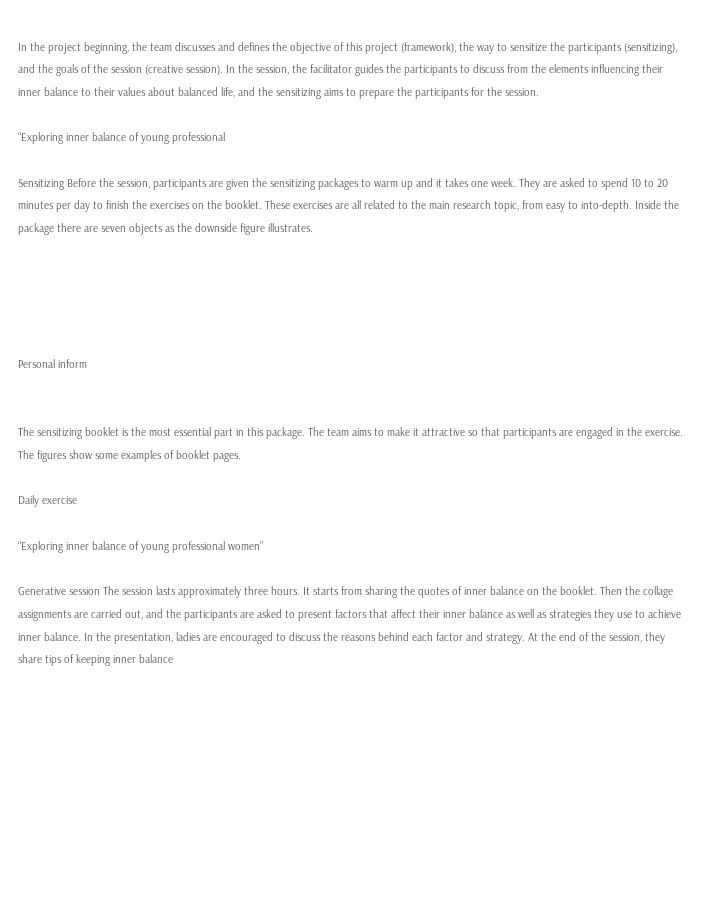In the project beginning, the team discusses and defines the objective of this project (framework), the way to sensitize the participants (sensitizing), and the goals of the session (creative session). In the session, the facilitator guides the participants to discuss from the elements influencing their inner balance to their values about balanced life, and the sensitizing aims to prepare the participants for the session.

“Exploring inner balance of young professional

Sensitizing Before the session, participants are given the sensitizing packages to warm up and it takes one week. They are asked to spend 10 to 20 minutes per day to finish the exercises on the booklet. These exercises are all related to the main research topic, from easy to into-depth. Inside the package there are seven objects as the downside figure illustrates.





Personal inform


The sensitizing booklet is the most essential part in this package. The team aims to make it attractive so that participants are engaged in the exercise. The figures show some examples of booklet pages.

Daily exercise

“Exploring inner balance of young professional women”

Generative session The session lasts approximately three hours. It starts from sharing the quotes of inner balance on the booklet. Then the collage assignments are carried out, and the participants are asked to present factors that affect their inner balance as well as strategies they use to achieve inner balance. In the presentation, ladies are encouraged to discuss the reasons behind each factor and strategy. At the end of the session, they share tips of keeping inner balance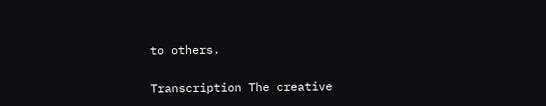to others.

Transcription The creative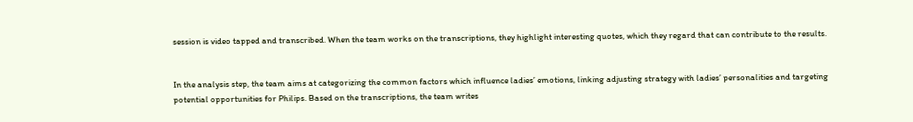session is video tapped and transcribed. When the team works on the transcriptions, they highlight interesting quotes, which they regard that can contribute to the results.


In the analysis step, the team aims at categorizing the common factors which influence ladies’ emotions, linking adjusting strategy with ladies’ personalities and targeting potential opportunities for Philips. Based on the transcriptions, the team writes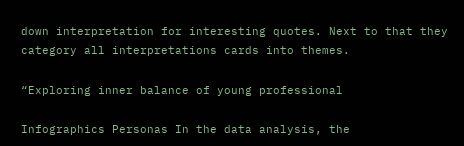down interpretation for interesting quotes. Next to that they category all interpretations cards into themes.

“Exploring inner balance of young professional

Infographics Personas In the data analysis, the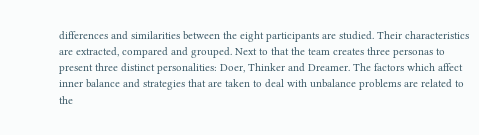differences and similarities between the eight participants are studied. Their characteristics are extracted, compared and grouped. Next to that the team creates three personas to present three distinct personalities: Doer, Thinker and Dreamer. The factors which affect inner balance and strategies that are taken to deal with unbalance problems are related to the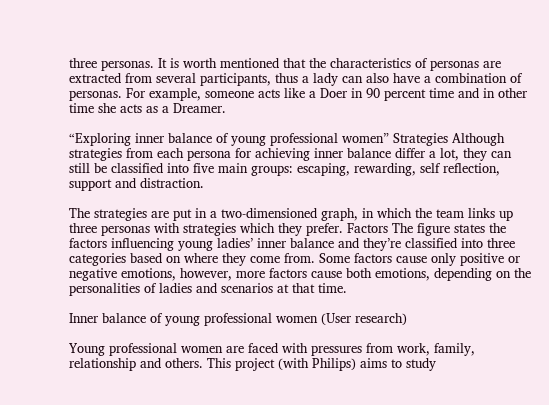three personas. It is worth mentioned that the characteristics of personas are extracted from several participants, thus a lady can also have a combination of personas. For example, someone acts like a Doer in 90 percent time and in other time she acts as a Dreamer.

“Exploring inner balance of young professional women” Strategies Although strategies from each persona for achieving inner balance differ a lot, they can still be classified into five main groups: escaping, rewarding, self reflection, support and distraction.

The strategies are put in a two-dimensioned graph, in which the team links up three personas with strategies which they prefer. Factors The figure states the factors influencing young ladies’ inner balance and they’re classified into three categories based on where they come from. Some factors cause only positive or negative emotions, however, more factors cause both emotions, depending on the personalities of ladies and scenarios at that time.

Inner balance of young professional women (User research)

Young professional women are faced with pressures from work, family, relationship and others. This project (with Philips) aims to study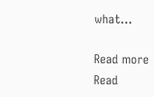what...

Read more
Read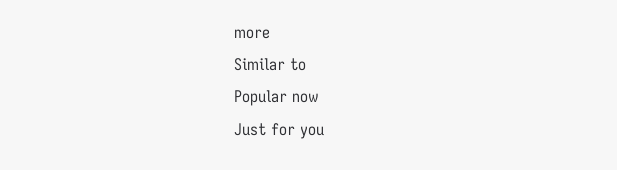more
Similar to
Popular now
Just for you